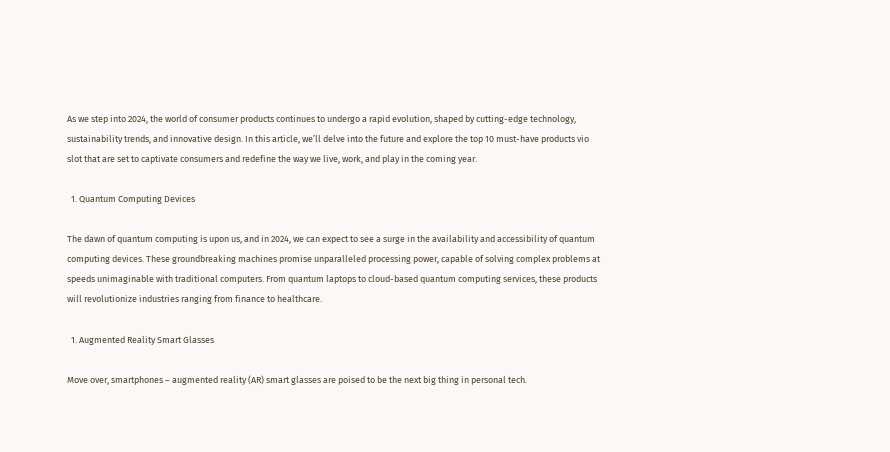As we step into 2024, the world of consumer products continues to undergo a rapid evolution, shaped by cutting-edge technology, sustainability trends, and innovative design. In this article, we’ll delve into the future and explore the top 10 must-have products vio slot that are set to captivate consumers and redefine the way we live, work, and play in the coming year.

  1. Quantum Computing Devices

The dawn of quantum computing is upon us, and in 2024, we can expect to see a surge in the availability and accessibility of quantum computing devices. These groundbreaking machines promise unparalleled processing power, capable of solving complex problems at speeds unimaginable with traditional computers. From quantum laptops to cloud-based quantum computing services, these products will revolutionize industries ranging from finance to healthcare.

  1. Augmented Reality Smart Glasses

Move over, smartphones – augmented reality (AR) smart glasses are poised to be the next big thing in personal tech.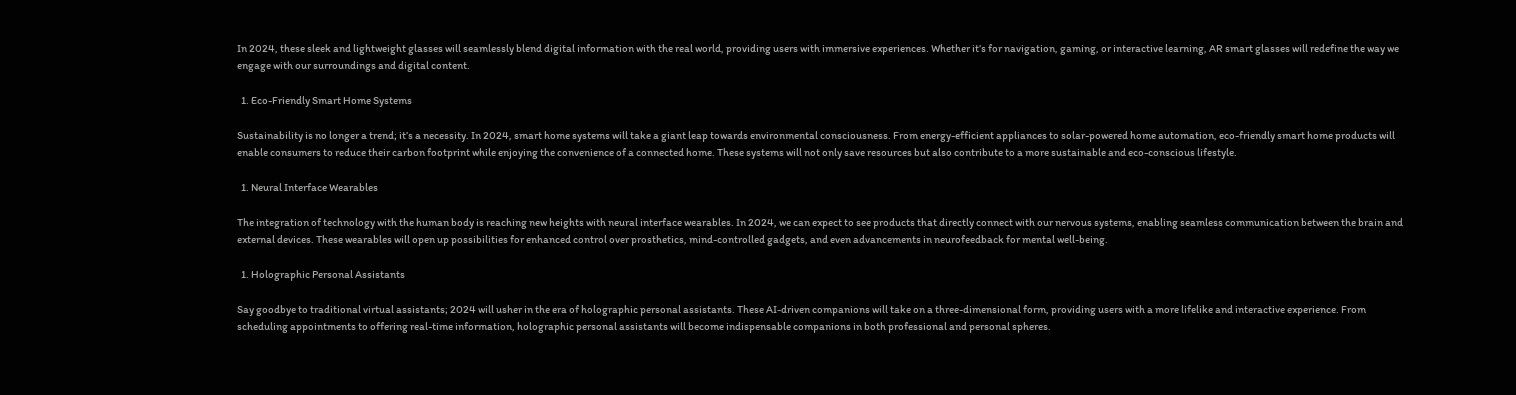In 2024, these sleek and lightweight glasses will seamlessly blend digital information with the real world, providing users with immersive experiences. Whether it’s for navigation, gaming, or interactive learning, AR smart glasses will redefine the way we engage with our surroundings and digital content.

  1. Eco-Friendly Smart Home Systems

Sustainability is no longer a trend; it’s a necessity. In 2024, smart home systems will take a giant leap towards environmental consciousness. From energy-efficient appliances to solar-powered home automation, eco-friendly smart home products will enable consumers to reduce their carbon footprint while enjoying the convenience of a connected home. These systems will not only save resources but also contribute to a more sustainable and eco-conscious lifestyle.

  1. Neural Interface Wearables

The integration of technology with the human body is reaching new heights with neural interface wearables. In 2024, we can expect to see products that directly connect with our nervous systems, enabling seamless communication between the brain and external devices. These wearables will open up possibilities for enhanced control over prosthetics, mind-controlled gadgets, and even advancements in neurofeedback for mental well-being.

  1. Holographic Personal Assistants

Say goodbye to traditional virtual assistants; 2024 will usher in the era of holographic personal assistants. These AI-driven companions will take on a three-dimensional form, providing users with a more lifelike and interactive experience. From scheduling appointments to offering real-time information, holographic personal assistants will become indispensable companions in both professional and personal spheres.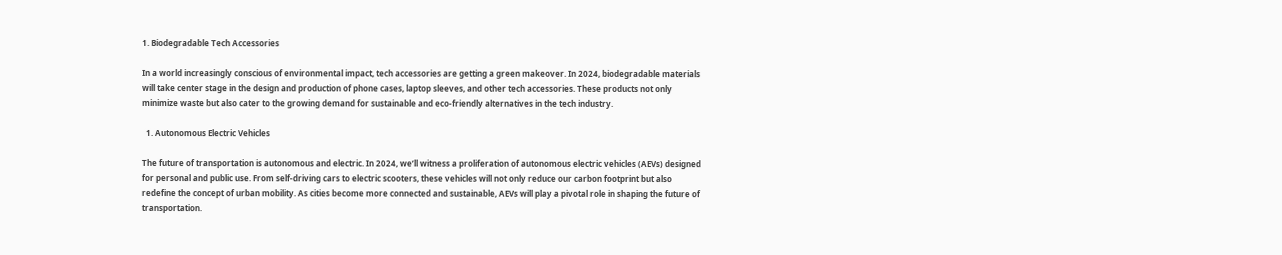1. Biodegradable Tech Accessories

In a world increasingly conscious of environmental impact, tech accessories are getting a green makeover. In 2024, biodegradable materials will take center stage in the design and production of phone cases, laptop sleeves, and other tech accessories. These products not only minimize waste but also cater to the growing demand for sustainable and eco-friendly alternatives in the tech industry.

  1. Autonomous Electric Vehicles

The future of transportation is autonomous and electric. In 2024, we’ll witness a proliferation of autonomous electric vehicles (AEVs) designed for personal and public use. From self-driving cars to electric scooters, these vehicles will not only reduce our carbon footprint but also redefine the concept of urban mobility. As cities become more connected and sustainable, AEVs will play a pivotal role in shaping the future of transportation.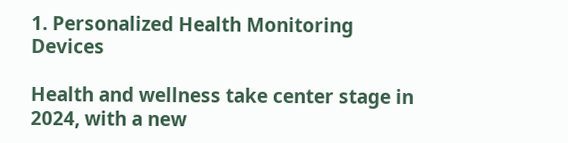1. Personalized Health Monitoring Devices

Health and wellness take center stage in 2024, with a new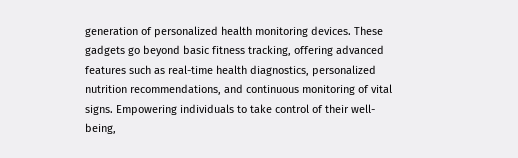generation of personalized health monitoring devices. These gadgets go beyond basic fitness tracking, offering advanced features such as real-time health diagnostics, personalized nutrition recommendations, and continuous monitoring of vital signs. Empowering individuals to take control of their well-being,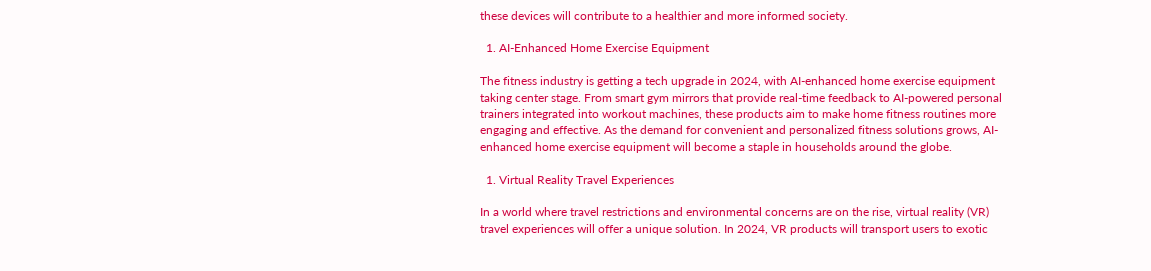these devices will contribute to a healthier and more informed society.

  1. AI-Enhanced Home Exercise Equipment

The fitness industry is getting a tech upgrade in 2024, with AI-enhanced home exercise equipment taking center stage. From smart gym mirrors that provide real-time feedback to AI-powered personal trainers integrated into workout machines, these products aim to make home fitness routines more engaging and effective. As the demand for convenient and personalized fitness solutions grows, AI-enhanced home exercise equipment will become a staple in households around the globe.

  1. Virtual Reality Travel Experiences

In a world where travel restrictions and environmental concerns are on the rise, virtual reality (VR) travel experiences will offer a unique solution. In 2024, VR products will transport users to exotic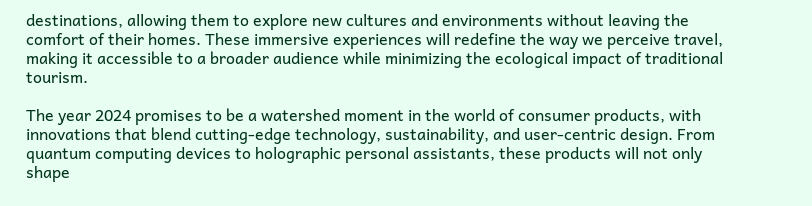destinations, allowing them to explore new cultures and environments without leaving the comfort of their homes. These immersive experiences will redefine the way we perceive travel, making it accessible to a broader audience while minimizing the ecological impact of traditional tourism.

The year 2024 promises to be a watershed moment in the world of consumer products, with innovations that blend cutting-edge technology, sustainability, and user-centric design. From quantum computing devices to holographic personal assistants, these products will not only shape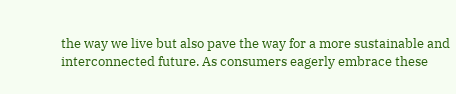the way we live but also pave the way for a more sustainable and interconnected future. As consumers eagerly embrace these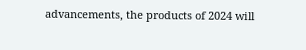advancements, the products of 2024 will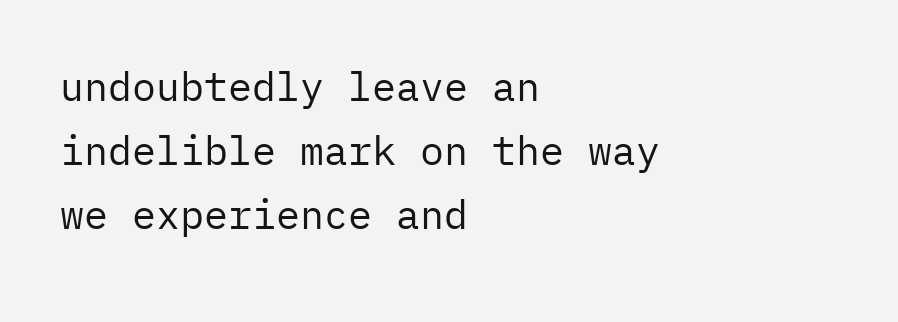undoubtedly leave an indelible mark on the way we experience and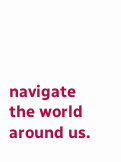navigate the world around us.